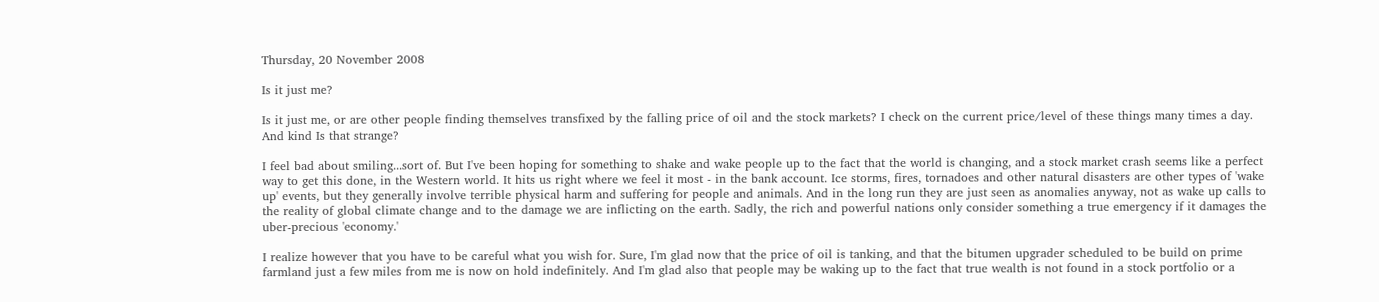Thursday, 20 November 2008

Is it just me?

Is it just me, or are other people finding themselves transfixed by the falling price of oil and the stock markets? I check on the current price/level of these things many times a day. And kind Is that strange?

I feel bad about smiling...sort of. But I've been hoping for something to shake and wake people up to the fact that the world is changing, and a stock market crash seems like a perfect way to get this done, in the Western world. It hits us right where we feel it most - in the bank account. Ice storms, fires, tornadoes and other natural disasters are other types of 'wake up' events, but they generally involve terrible physical harm and suffering for people and animals. And in the long run they are just seen as anomalies anyway, not as wake up calls to the reality of global climate change and to the damage we are inflicting on the earth. Sadly, the rich and powerful nations only consider something a true emergency if it damages the uber-precious 'economy.'

I realize however that you have to be careful what you wish for. Sure, I'm glad now that the price of oil is tanking, and that the bitumen upgrader scheduled to be build on prime farmland just a few miles from me is now on hold indefinitely. And I'm glad also that people may be waking up to the fact that true wealth is not found in a stock portfolio or a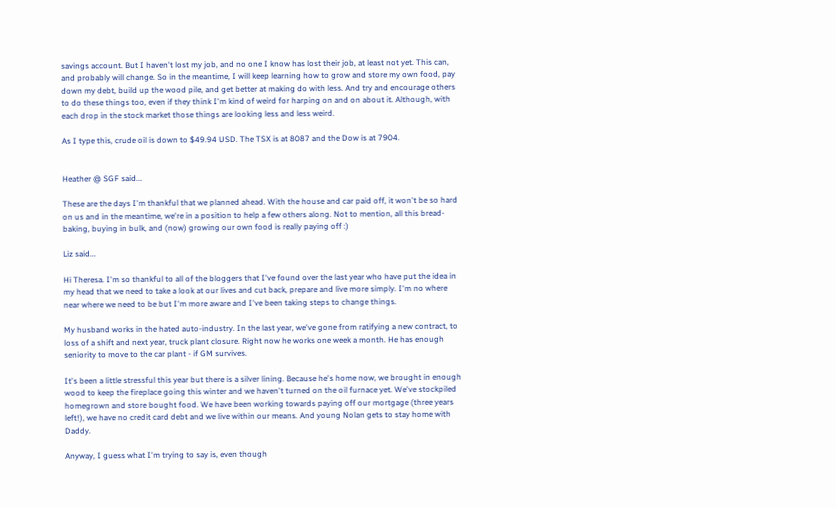savings account. But I haven't lost my job, and no one I know has lost their job, at least not yet. This can, and probably will change. So in the meantime, I will keep learning how to grow and store my own food, pay down my debt, build up the wood pile, and get better at making do with less. And try and encourage others to do these things too, even if they think I'm kind of weird for harping on and on about it. Although, with each drop in the stock market those things are looking less and less weird.

As I type this, crude oil is down to $49.94 USD. The TSX is at 8087 and the Dow is at 7904.


Heather @ SGF said...

These are the days I'm thankful that we planned ahead. With the house and car paid off, it won't be so hard on us and in the meantime, we're in a position to help a few others along. Not to mention, all this bread-baking, buying in bulk, and (now) growing our own food is really paying off :)

Liz said...

Hi Theresa. I'm so thankful to all of the bloggers that I've found over the last year who have put the idea in my head that we need to take a look at our lives and cut back, prepare and live more simply. I'm no where near where we need to be but I'm more aware and I've been taking steps to change things.

My husband works in the hated auto-industry. In the last year, we've gone from ratifying a new contract, to loss of a shift and next year, truck plant closure. Right now he works one week a month. He has enough seniority to move to the car plant - if GM survives.

It's been a little stressful this year but there is a silver lining. Because he's home now, we brought in enough wood to keep the fireplace going this winter and we haven't turned on the oil furnace yet. We've stockpiled homegrown and store bought food. We have been working towards paying off our mortgage (three years left!), we have no credit card debt and we live within our means. And young Nolan gets to stay home with Daddy.

Anyway, I guess what I'm trying to say is, even though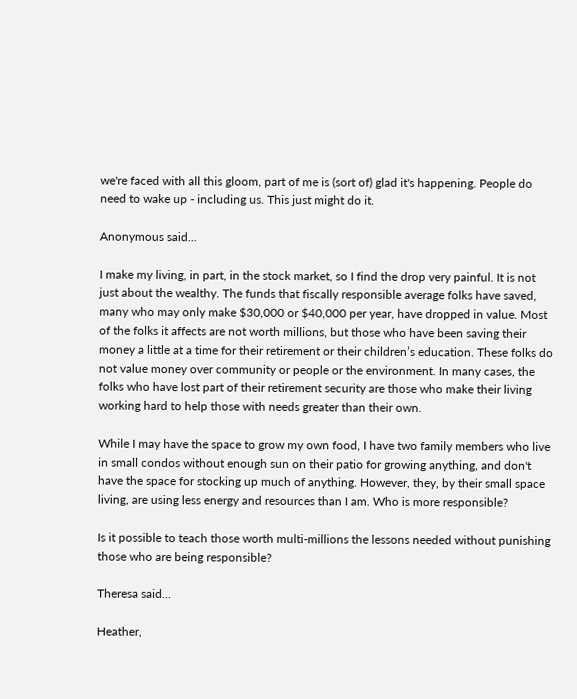we're faced with all this gloom, part of me is (sort of) glad it's happening. People do need to wake up - including us. This just might do it.

Anonymous said...

I make my living, in part, in the stock market, so I find the drop very painful. It is not just about the wealthy. The funds that fiscally responsible average folks have saved, many who may only make $30,000 or $40,000 per year, have dropped in value. Most of the folks it affects are not worth millions, but those who have been saving their money a little at a time for their retirement or their children’s education. These folks do not value money over community or people or the environment. In many cases, the folks who have lost part of their retirement security are those who make their living working hard to help those with needs greater than their own.

While I may have the space to grow my own food, I have two family members who live in small condos without enough sun on their patio for growing anything, and don't have the space for stocking up much of anything. However, they, by their small space living, are using less energy and resources than I am. Who is more responsible?

Is it possible to teach those worth multi-millions the lessons needed without punishing those who are being responsible?

Theresa said...

Heather,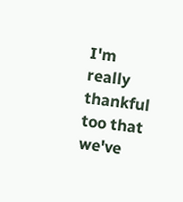I'm really thankful too that we've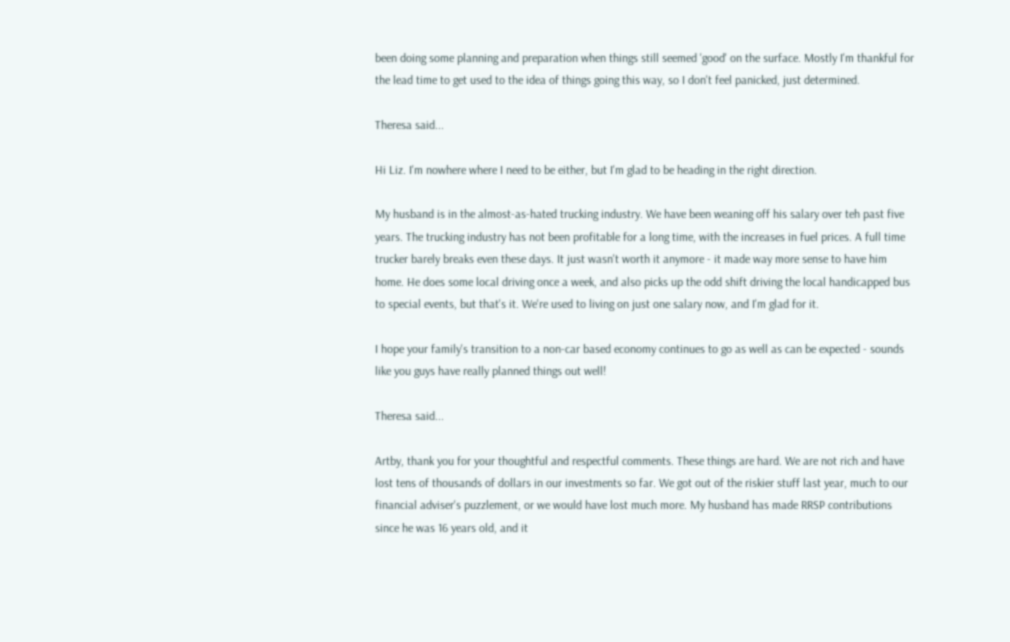been doing some planning and preparation when things still seemed 'good' on the surface. Mostly I'm thankful for the lead time to get used to the idea of things going this way, so I don't feel panicked, just determined.

Theresa said...

Hi Liz. I'm nowhere where I need to be either, but I'm glad to be heading in the right direction.

My husband is in the almost-as-hated trucking industry. We have been weaning off his salary over teh past five years. The trucking industry has not been profitable for a long time, with the increases in fuel prices. A full time trucker barely breaks even these days. It just wasn't worth it anymore - it made way more sense to have him home. He does some local driving once a week, and also picks up the odd shift driving the local handicapped bus to special events, but that's it. We're used to living on just one salary now, and I'm glad for it.

I hope your family's transition to a non-car based economy continues to go as well as can be expected - sounds like you guys have really planned things out well!

Theresa said...

Artby, thank you for your thoughtful and respectful comments. These things are hard. We are not rich and have lost tens of thousands of dollars in our investments so far. We got out of the riskier stuff last year, much to our financial adviser's puzzlement, or we would have lost much more. My husband has made RRSP contributions since he was 16 years old, and it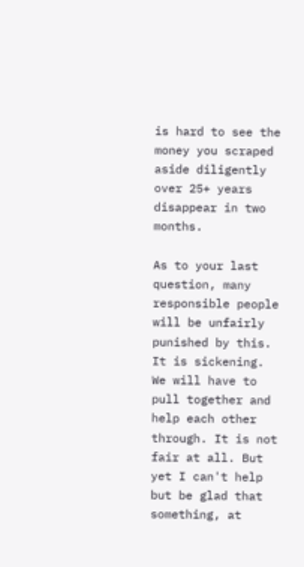is hard to see the money you scraped aside diligently over 25+ years disappear in two months.

As to your last question, many responsible people will be unfairly punished by this. It is sickening. We will have to pull together and help each other through. It is not fair at all. But yet I can't help but be glad that something, at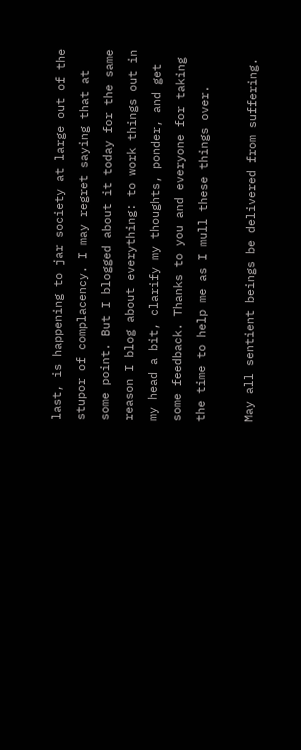last, is happening to jar society at large out of the stupor of complacency. I may regret saying that at some point. But I blogged about it today for the same reason I blog about everything: to work things out in my head a bit, clarify my thoughts, ponder, and get some feedback. Thanks to you and everyone for taking the time to help me as I mull these things over.

May all sentient beings be delivered from suffering.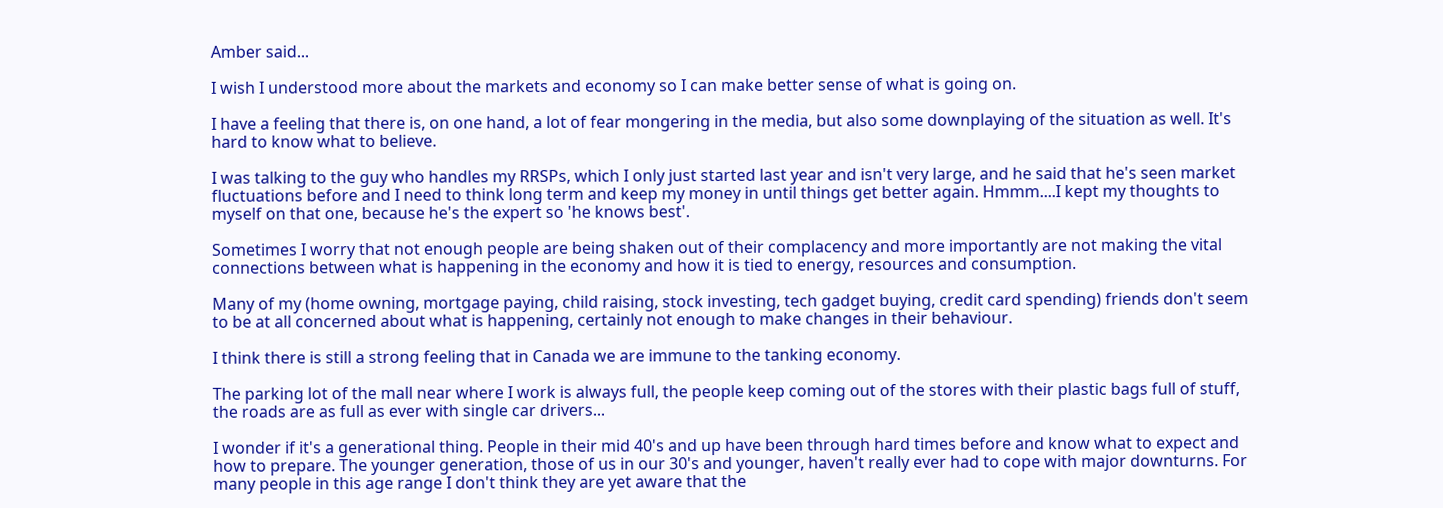Amber said...

I wish I understood more about the markets and economy so I can make better sense of what is going on.

I have a feeling that there is, on one hand, a lot of fear mongering in the media, but also some downplaying of the situation as well. It's hard to know what to believe.

I was talking to the guy who handles my RRSPs, which I only just started last year and isn't very large, and he said that he's seen market fluctuations before and I need to think long term and keep my money in until things get better again. Hmmm....I kept my thoughts to myself on that one, because he's the expert so 'he knows best'.

Sometimes I worry that not enough people are being shaken out of their complacency and more importantly are not making the vital connections between what is happening in the economy and how it is tied to energy, resources and consumption.

Many of my (home owning, mortgage paying, child raising, stock investing, tech gadget buying, credit card spending) friends don't seem to be at all concerned about what is happening, certainly not enough to make changes in their behaviour.

I think there is still a strong feeling that in Canada we are immune to the tanking economy.

The parking lot of the mall near where I work is always full, the people keep coming out of the stores with their plastic bags full of stuff, the roads are as full as ever with single car drivers...

I wonder if it's a generational thing. People in their mid 40's and up have been through hard times before and know what to expect and how to prepare. The younger generation, those of us in our 30's and younger, haven't really ever had to cope with major downturns. For many people in this age range I don't think they are yet aware that the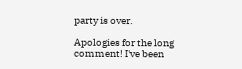party is over.

Apologies for the long comment! I've been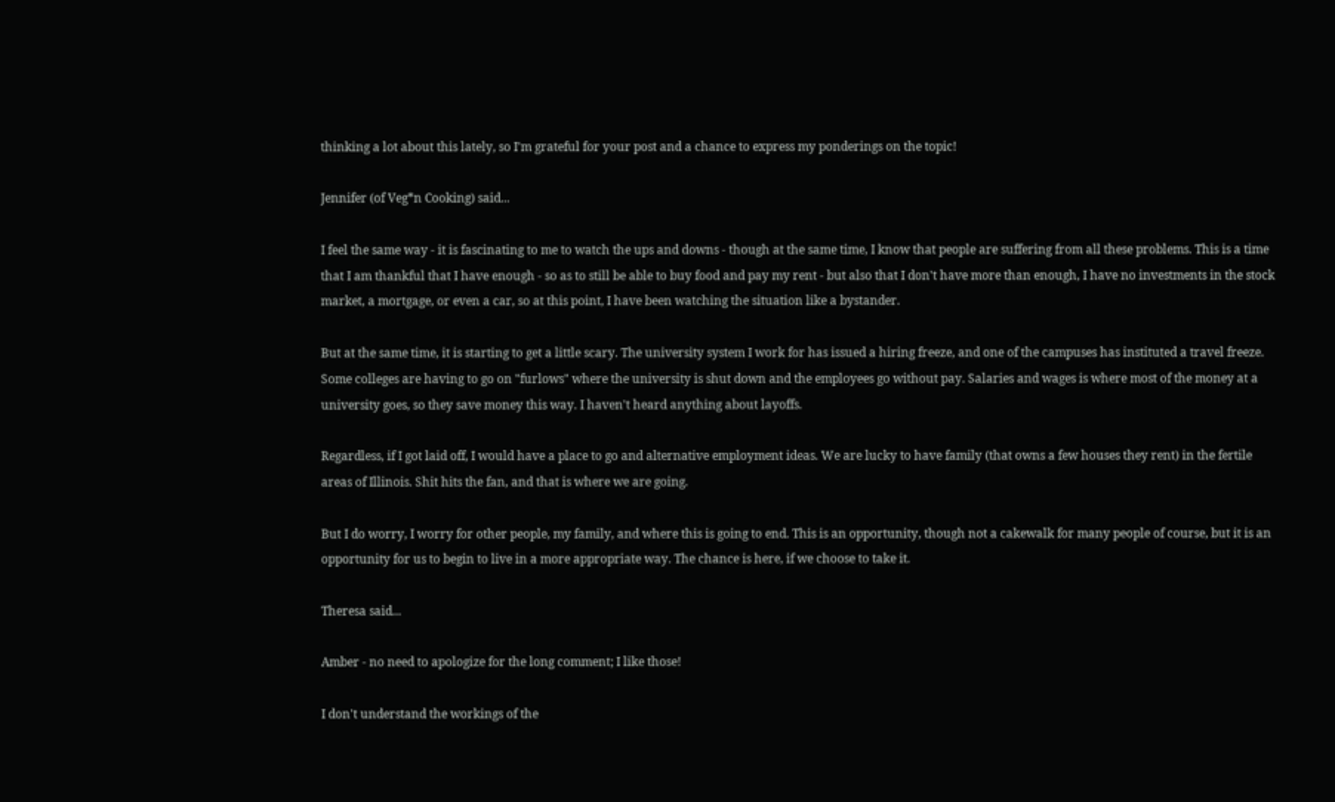thinking a lot about this lately, so I'm grateful for your post and a chance to express my ponderings on the topic!

Jennifer (of Veg*n Cooking) said...

I feel the same way - it is fascinating to me to watch the ups and downs - though at the same time, I know that people are suffering from all these problems. This is a time that I am thankful that I have enough - so as to still be able to buy food and pay my rent - but also that I don't have more than enough, I have no investments in the stock market, a mortgage, or even a car, so at this point, I have been watching the situation like a bystander.

But at the same time, it is starting to get a little scary. The university system I work for has issued a hiring freeze, and one of the campuses has instituted a travel freeze. Some colleges are having to go on "furlows" where the university is shut down and the employees go without pay. Salaries and wages is where most of the money at a university goes, so they save money this way. I haven't heard anything about layoffs.

Regardless, if I got laid off, I would have a place to go and alternative employment ideas. We are lucky to have family (that owns a few houses they rent) in the fertile areas of Illinois. Shit hits the fan, and that is where we are going.

But I do worry, I worry for other people, my family, and where this is going to end. This is an opportunity, though not a cakewalk for many people of course, but it is an opportunity for us to begin to live in a more appropriate way. The chance is here, if we choose to take it.

Theresa said...

Amber - no need to apologize for the long comment; I like those!

I don't understand the workings of the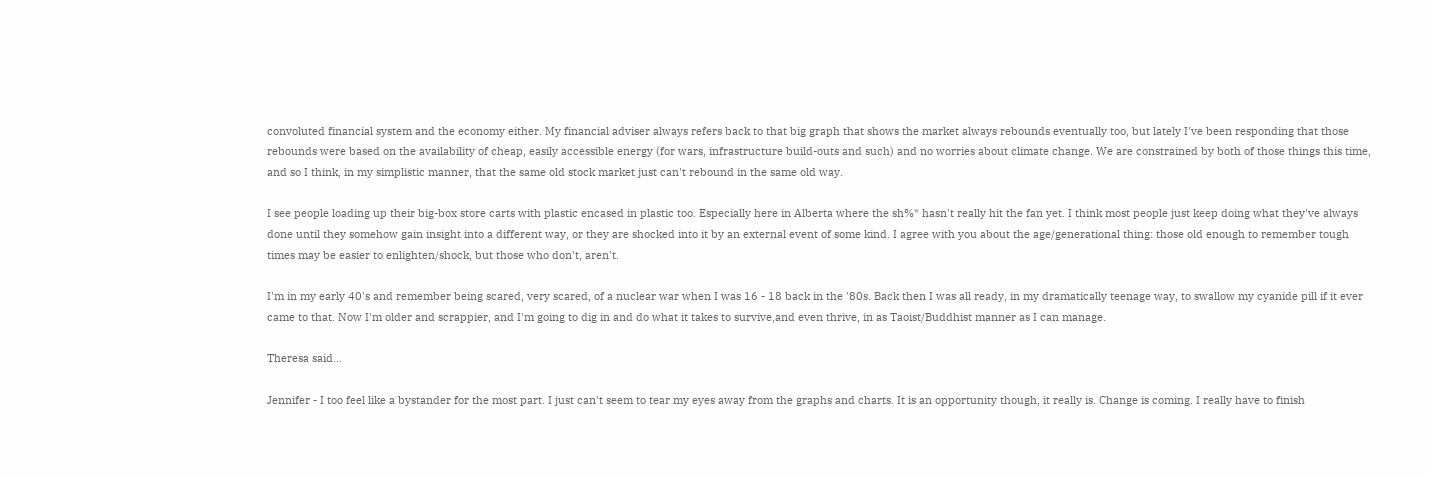convoluted financial system and the economy either. My financial adviser always refers back to that big graph that shows the market always rebounds eventually too, but lately I've been responding that those rebounds were based on the availability of cheap, easily accessible energy (for wars, infrastructure build-outs and such) and no worries about climate change. We are constrained by both of those things this time, and so I think, in my simplistic manner, that the same old stock market just can't rebound in the same old way.

I see people loading up their big-box store carts with plastic encased in plastic too. Especially here in Alberta where the sh%* hasn't really hit the fan yet. I think most people just keep doing what they've always done until they somehow gain insight into a different way, or they are shocked into it by an external event of some kind. I agree with you about the age/generational thing: those old enough to remember tough times may be easier to enlighten/shock, but those who don't, aren't.

I'm in my early 40's and remember being scared, very scared, of a nuclear war when I was 16 - 18 back in the '80s. Back then I was all ready, in my dramatically teenage way, to swallow my cyanide pill if it ever came to that. Now I'm older and scrappier, and I'm going to dig in and do what it takes to survive,and even thrive, in as Taoist/Buddhist manner as I can manage.

Theresa said...

Jennifer - I too feel like a bystander for the most part. I just can't seem to tear my eyes away from the graphs and charts. It is an opportunity though, it really is. Change is coming. I really have to finish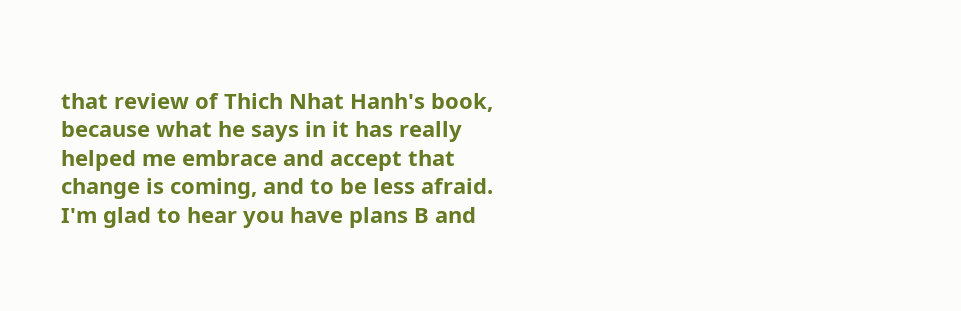that review of Thich Nhat Hanh's book, because what he says in it has really helped me embrace and accept that change is coming, and to be less afraid. I'm glad to hear you have plans B and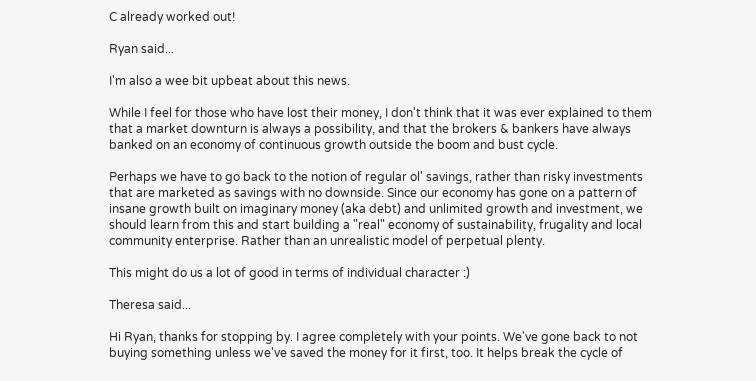C already worked out!

Ryan said...

I'm also a wee bit upbeat about this news.

While I feel for those who have lost their money, I don't think that it was ever explained to them that a market downturn is always a possibility, and that the brokers & bankers have always banked on an economy of continuous growth outside the boom and bust cycle.

Perhaps we have to go back to the notion of regular ol' savings, rather than risky investments that are marketed as savings with no downside. Since our economy has gone on a pattern of insane growth built on imaginary money (aka debt) and unlimited growth and investment, we should learn from this and start building a "real" economy of sustainability, frugality and local community enterprise. Rather than an unrealistic model of perpetual plenty.

This might do us a lot of good in terms of individual character :)

Theresa said...

Hi Ryan, thanks for stopping by. I agree completely with your points. We've gone back to not buying something unless we've saved the money for it first, too. It helps break the cycle of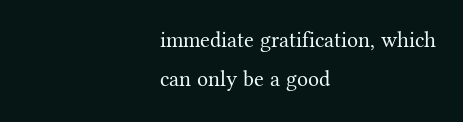immediate gratification, which can only be a good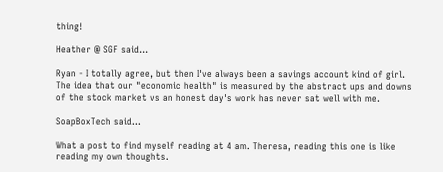thing!

Heather @ SGF said...

Ryan - I totally agree, but then I've always been a savings account kind of girl. The idea that our "economic health" is measured by the abstract ups and downs of the stock market vs an honest day's work has never sat well with me.

SoapBoxTech said...

What a post to find myself reading at 4 am. Theresa, reading this one is like reading my own thoughts.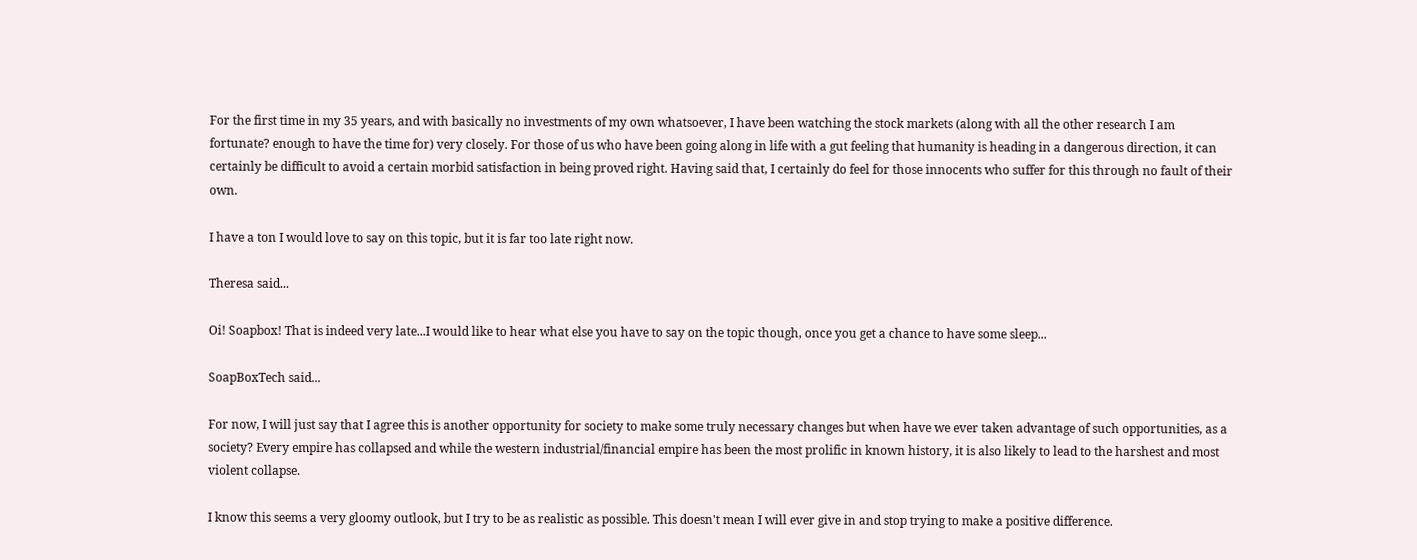For the first time in my 35 years, and with basically no investments of my own whatsoever, I have been watching the stock markets (along with all the other research I am fortunate? enough to have the time for) very closely. For those of us who have been going along in life with a gut feeling that humanity is heading in a dangerous direction, it can certainly be difficult to avoid a certain morbid satisfaction in being proved right. Having said that, I certainly do feel for those innocents who suffer for this through no fault of their own.

I have a ton I would love to say on this topic, but it is far too late right now.

Theresa said...

Oi! Soapbox! That is indeed very late...I would like to hear what else you have to say on the topic though, once you get a chance to have some sleep...

SoapBoxTech said...

For now, I will just say that I agree this is another opportunity for society to make some truly necessary changes but when have we ever taken advantage of such opportunities, as a society? Every empire has collapsed and while the western industrial/financial empire has been the most prolific in known history, it is also likely to lead to the harshest and most violent collapse.

I know this seems a very gloomy outlook, but I try to be as realistic as possible. This doesn't mean I will ever give in and stop trying to make a positive difference.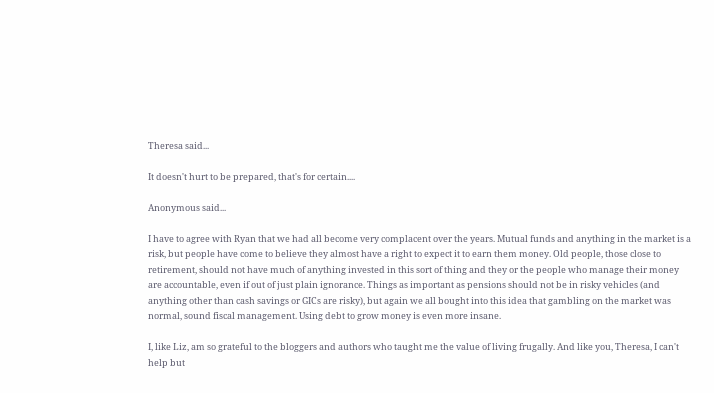Theresa said...

It doesn't hurt to be prepared, that's for certain....

Anonymous said...

I have to agree with Ryan that we had all become very complacent over the years. Mutual funds and anything in the market is a risk, but people have come to believe they almost have a right to expect it to earn them money. Old people, those close to retirement, should not have much of anything invested in this sort of thing and they or the people who manage their money are accountable, even if out of just plain ignorance. Things as important as pensions should not be in risky vehicles (and anything other than cash savings or GICs are risky), but again we all bought into this idea that gambling on the market was normal, sound fiscal management. Using debt to grow money is even more insane.

I, like Liz, am so grateful to the bloggers and authors who taught me the value of living frugally. And like you, Theresa, I can't help but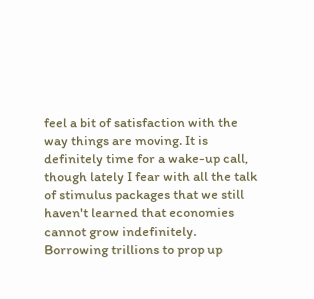feel a bit of satisfaction with the way things are moving. It is definitely time for a wake-up call, though lately I fear with all the talk of stimulus packages that we still haven't learned that economies cannot grow indefinitely. Borrowing trillions to prop up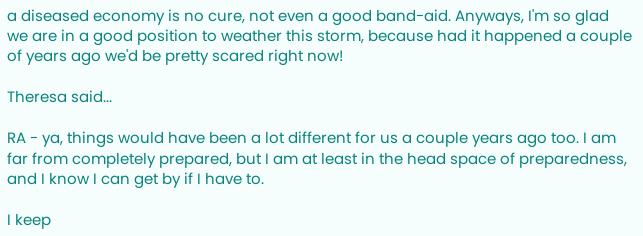a diseased economy is no cure, not even a good band-aid. Anyways, I'm so glad we are in a good position to weather this storm, because had it happened a couple of years ago we'd be pretty scared right now!

Theresa said...

RA - ya, things would have been a lot different for us a couple years ago too. I am far from completely prepared, but I am at least in the head space of preparedness, and I know I can get by if I have to.

I keep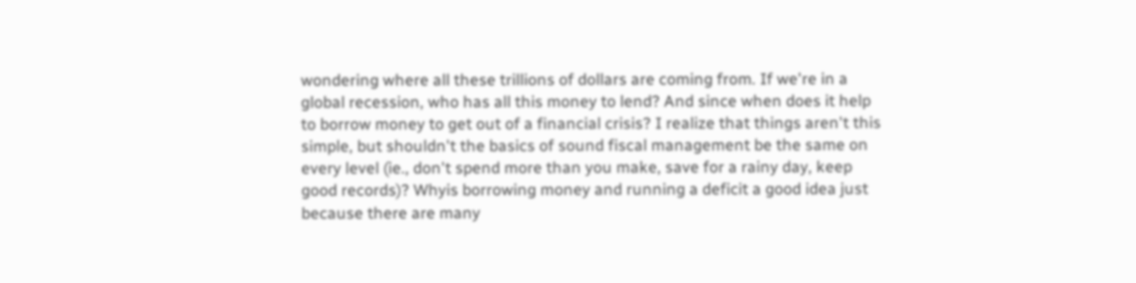wondering where all these trillions of dollars are coming from. If we're in a global recession, who has all this money to lend? And since when does it help to borrow money to get out of a financial crisis? I realize that things aren't this simple, but shouldn't the basics of sound fiscal management be the same on every level (ie., don't spend more than you make, save for a rainy day, keep good records)? Whyis borrowing money and running a deficit a good idea just because there are many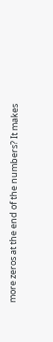more zeros at the end of the numbers? It makes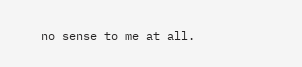no sense to me at all.